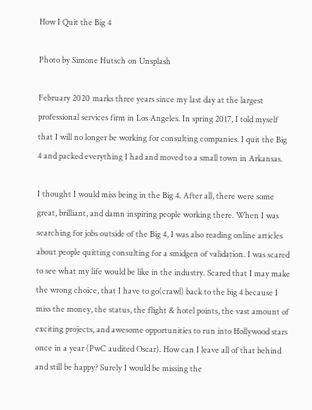How I Quit the Big 4

Photo by Simone Hutsch on Unsplash

February 2020 marks three years since my last day at the largest professional services firm in Los Angeles. In spring 2017, I told myself that I will no longer be working for consulting companies. I quit the Big 4 and packed everything I had and moved to a small town in Arkansas.

I thought I would miss being in the Big 4. After all, there were some great, brilliant, and damn inspiring people working there. When I was searching for jobs outside of the Big 4, I was also reading online articles about people quitting consulting for a smidgen of validation. I was scared to see what my life would be like in the industry. Scared that I may make the wrong choice, that I have to go(crawl) back to the big 4 because I miss the money, the status, the flight & hotel points, the vast amount of exciting projects, and awesome opportunities to run into Hollywood stars once in a year (PwC audited Oscar). How can I leave all of that behind and still be happy? Surely I would be missing the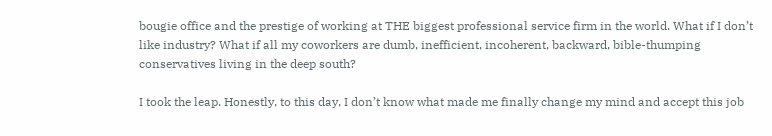bougie office and the prestige of working at THE biggest professional service firm in the world. What if I don’t like industry? What if all my coworkers are dumb, inefficient, incoherent, backward, bible-thumping conservatives living in the deep south?

I took the leap. Honestly, to this day, I don’t know what made me finally change my mind and accept this job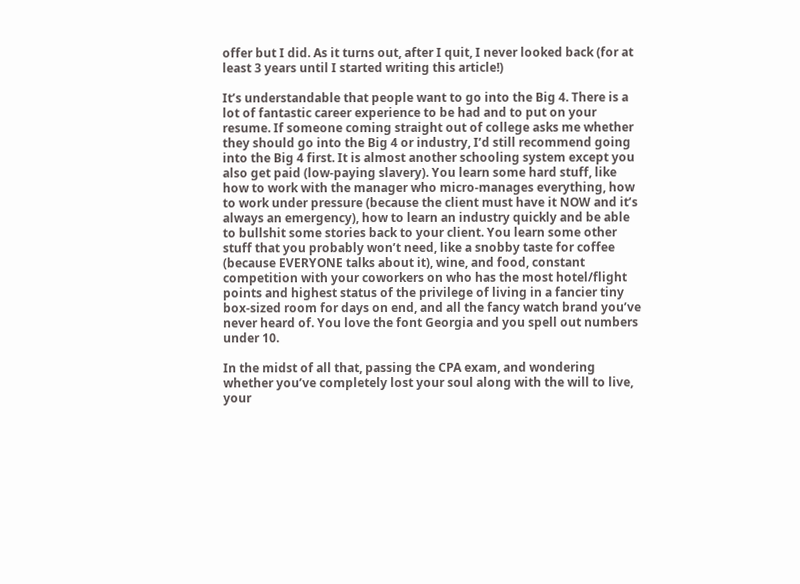offer but I did. As it turns out, after I quit, I never looked back (for at least 3 years until I started writing this article!)

It’s understandable that people want to go into the Big 4. There is a lot of fantastic career experience to be had and to put on your resume. If someone coming straight out of college asks me whether they should go into the Big 4 or industry, I’d still recommend going into the Big 4 first. It is almost another schooling system except you also get paid (low-paying slavery). You learn some hard stuff, like how to work with the manager who micro-manages everything, how to work under pressure (because the client must have it NOW and it’s always an emergency), how to learn an industry quickly and be able to bullshit some stories back to your client. You learn some other stuff that you probably won’t need, like a snobby taste for coffee (because EVERYONE talks about it), wine, and food, constant competition with your coworkers on who has the most hotel/flight points and highest status of the privilege of living in a fancier tiny box-sized room for days on end, and all the fancy watch brand you’ve never heard of. You love the font Georgia and you spell out numbers under 10.

In the midst of all that, passing the CPA exam, and wondering whether you’ve completely lost your soul along with the will to live, your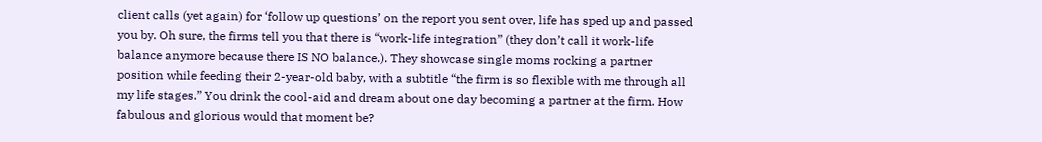client calls (yet again) for ‘follow up questions’ on the report you sent over, life has sped up and passed you by. Oh sure, the firms tell you that there is “work-life integration” (they don’t call it work-life balance anymore because there IS NO balance.). They showcase single moms rocking a partner position while feeding their 2-year-old baby, with a subtitle “the firm is so flexible with me through all my life stages.” You drink the cool-aid and dream about one day becoming a partner at the firm. How fabulous and glorious would that moment be?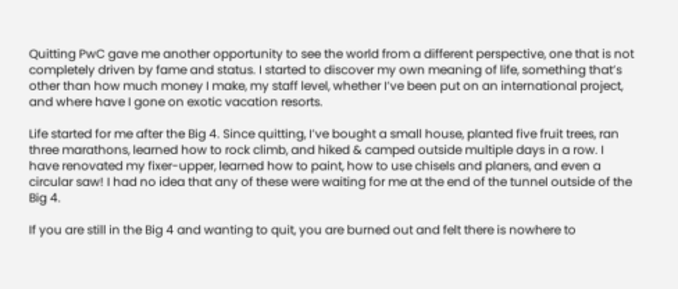Quitting PwC gave me another opportunity to see the world from a different perspective, one that is not completely driven by fame and status. I started to discover my own meaning of life, something that’s other than how much money I make, my staff level, whether I’ve been put on an international project, and where have I gone on exotic vacation resorts.

Life started for me after the Big 4. Since quitting, I’ve bought a small house, planted five fruit trees, ran three marathons, learned how to rock climb, and hiked & camped outside multiple days in a row. I have renovated my fixer-upper, learned how to paint, how to use chisels and planers, and even a circular saw! I had no idea that any of these were waiting for me at the end of the tunnel outside of the Big 4.

If you are still in the Big 4 and wanting to quit, you are burned out and felt there is nowhere to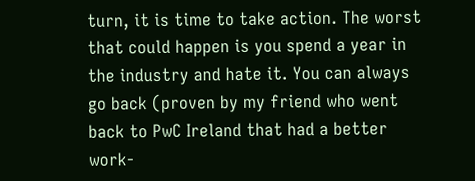turn, it is time to take action. The worst that could happen is you spend a year in the industry and hate it. You can always go back (proven by my friend who went back to PwC Ireland that had a better work-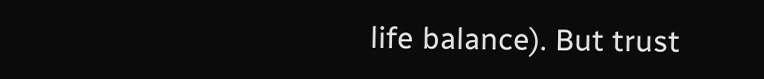life balance). But trust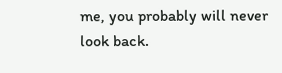me, you probably will never look back.